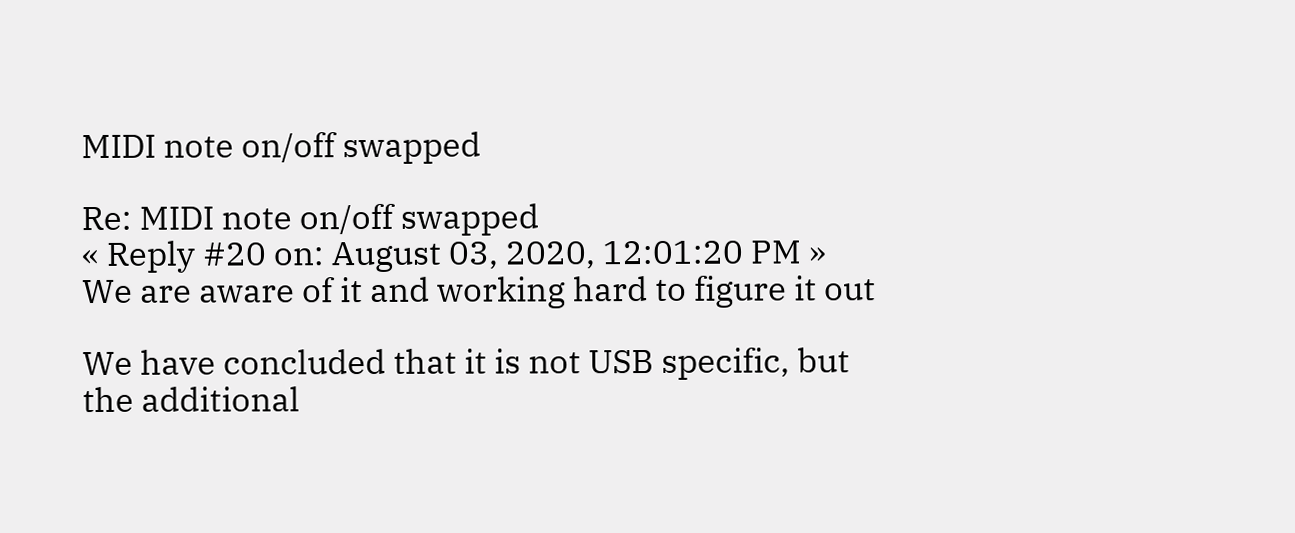MIDI note on/off swapped

Re: MIDI note on/off swapped
« Reply #20 on: August 03, 2020, 12:01:20 PM »
We are aware of it and working hard to figure it out

We have concluded that it is not USB specific, but the additional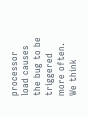processor load causes the bug to be triggered more often. We think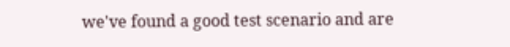we've found a good test scenario and are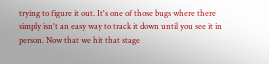trying to figure it out. It's one of those bugs where there simply isn't an easy way to track it down until you see it in person. Now that we hit that stage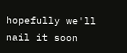hopefully we'll nail it soon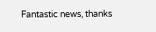Fantastic news, thanks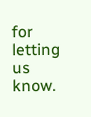for letting us know.